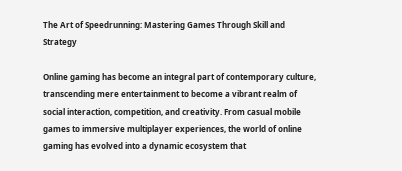The Art of Speedrunning: Mastering Games Through Skill and Strategy

Online gaming has become an integral part of contemporary culture, transcending mere entertainment to become a vibrant realm of social interaction, competition, and creativity. From casual mobile games to immersive multiplayer experiences, the world of online gaming has evolved into a dynamic ecosystem that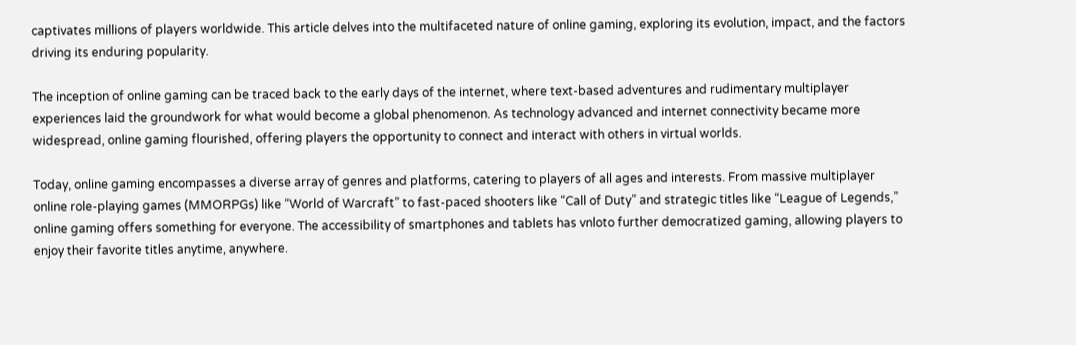captivates millions of players worldwide. This article delves into the multifaceted nature of online gaming, exploring its evolution, impact, and the factors driving its enduring popularity.

The inception of online gaming can be traced back to the early days of the internet, where text-based adventures and rudimentary multiplayer experiences laid the groundwork for what would become a global phenomenon. As technology advanced and internet connectivity became more widespread, online gaming flourished, offering players the opportunity to connect and interact with others in virtual worlds.

Today, online gaming encompasses a diverse array of genres and platforms, catering to players of all ages and interests. From massive multiplayer online role-playing games (MMORPGs) like “World of Warcraft” to fast-paced shooters like “Call of Duty” and strategic titles like “League of Legends,” online gaming offers something for everyone. The accessibility of smartphones and tablets has vnloto further democratized gaming, allowing players to enjoy their favorite titles anytime, anywhere.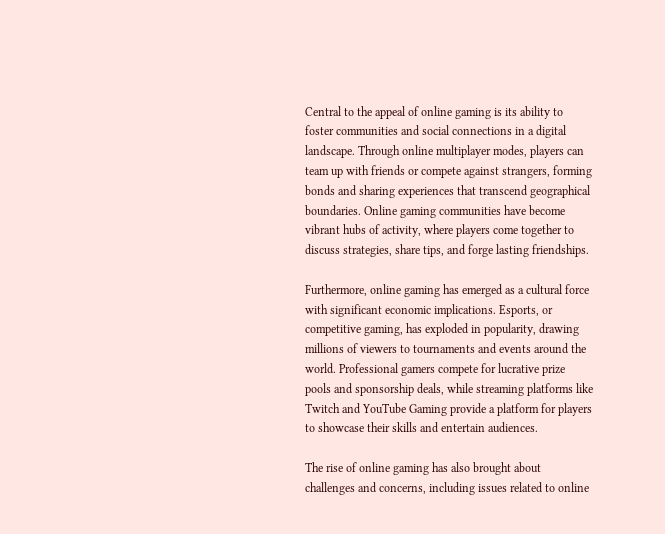Central to the appeal of online gaming is its ability to foster communities and social connections in a digital landscape. Through online multiplayer modes, players can team up with friends or compete against strangers, forming bonds and sharing experiences that transcend geographical boundaries. Online gaming communities have become vibrant hubs of activity, where players come together to discuss strategies, share tips, and forge lasting friendships.

Furthermore, online gaming has emerged as a cultural force with significant economic implications. Esports, or competitive gaming, has exploded in popularity, drawing millions of viewers to tournaments and events around the world. Professional gamers compete for lucrative prize pools and sponsorship deals, while streaming platforms like Twitch and YouTube Gaming provide a platform for players to showcase their skills and entertain audiences.

The rise of online gaming has also brought about challenges and concerns, including issues related to online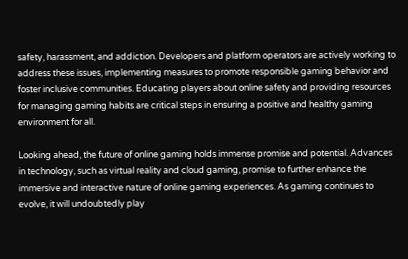safety, harassment, and addiction. Developers and platform operators are actively working to address these issues, implementing measures to promote responsible gaming behavior and foster inclusive communities. Educating players about online safety and providing resources for managing gaming habits are critical steps in ensuring a positive and healthy gaming environment for all.

Looking ahead, the future of online gaming holds immense promise and potential. Advances in technology, such as virtual reality and cloud gaming, promise to further enhance the immersive and interactive nature of online gaming experiences. As gaming continues to evolve, it will undoubtedly play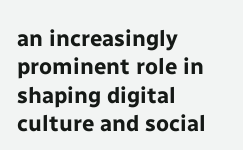an increasingly prominent role in shaping digital culture and social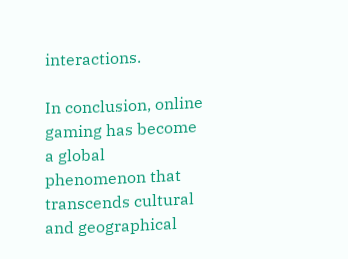interactions.

In conclusion, online gaming has become a global phenomenon that transcends cultural and geographical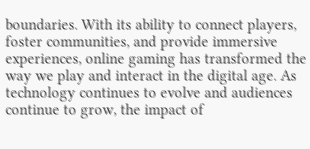boundaries. With its ability to connect players, foster communities, and provide immersive experiences, online gaming has transformed the way we play and interact in the digital age. As technology continues to evolve and audiences continue to grow, the impact of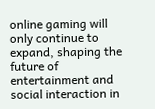online gaming will only continue to expand, shaping the future of entertainment and social interaction in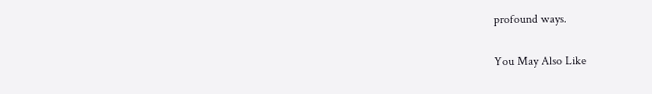profound ways.

You May Also Like